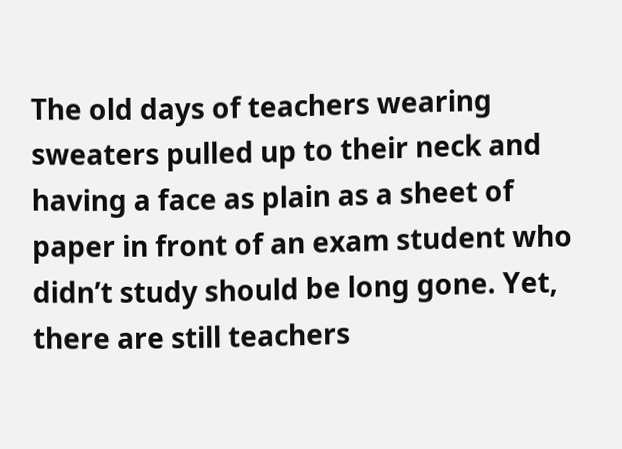The old days of teachers wearing sweaters pulled up to their neck and having a face as plain as a sheet of paper in front of an exam student who didn’t study should be long gone. Yet, there are still teachers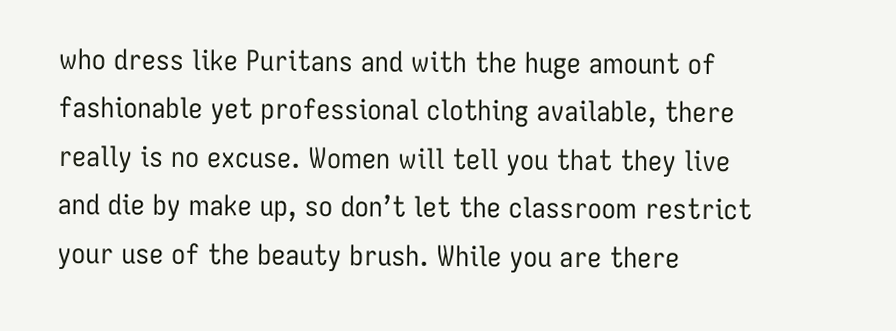who dress like Puritans and with the huge amount of fashionable yet professional clothing available, there really is no excuse. Women will tell you that they live and die by make up, so don’t let the classroom restrict your use of the beauty brush. While you are there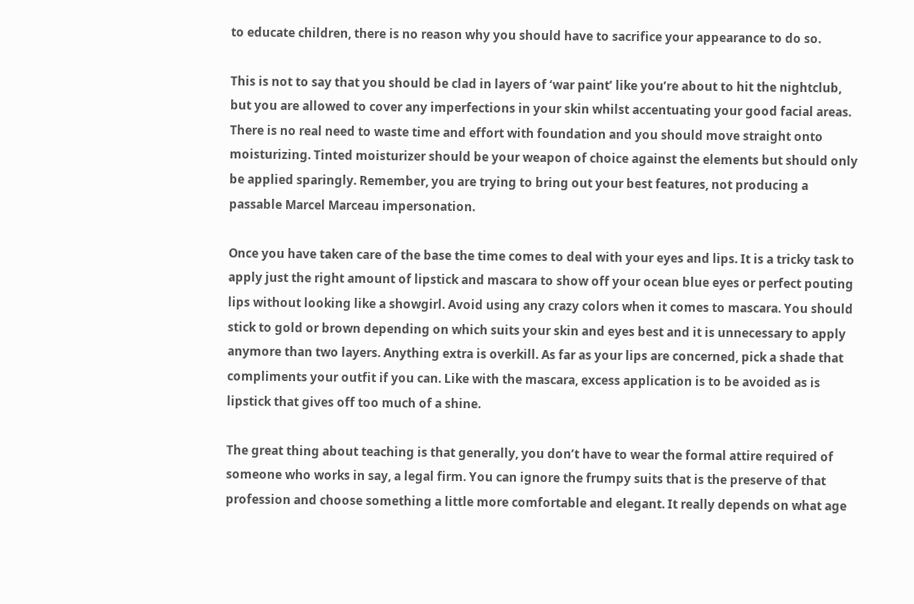to educate children, there is no reason why you should have to sacrifice your appearance to do so.

This is not to say that you should be clad in layers of ‘war paint’ like you’re about to hit the nightclub, but you are allowed to cover any imperfections in your skin whilst accentuating your good facial areas. There is no real need to waste time and effort with foundation and you should move straight onto moisturizing. Tinted moisturizer should be your weapon of choice against the elements but should only be applied sparingly. Remember, you are trying to bring out your best features, not producing a passable Marcel Marceau impersonation.

Once you have taken care of the base the time comes to deal with your eyes and lips. It is a tricky task to apply just the right amount of lipstick and mascara to show off your ocean blue eyes or perfect pouting lips without looking like a showgirl. Avoid using any crazy colors when it comes to mascara. You should stick to gold or brown depending on which suits your skin and eyes best and it is unnecessary to apply anymore than two layers. Anything extra is overkill. As far as your lips are concerned, pick a shade that compliments your outfit if you can. Like with the mascara, excess application is to be avoided as is lipstick that gives off too much of a shine.

The great thing about teaching is that generally, you don’t have to wear the formal attire required of someone who works in say, a legal firm. You can ignore the frumpy suits that is the preserve of that profession and choose something a little more comfortable and elegant. It really depends on what age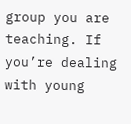group you are teaching. If you’re dealing with young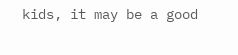kids, it may be a good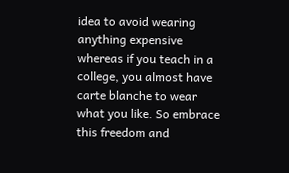idea to avoid wearing anything expensive whereas if you teach in a college, you almost have carte blanche to wear what you like. So embrace this freedom and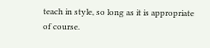teach in style, so long as it is appropriate of course.